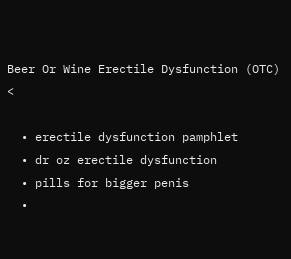Beer Or Wine Erectile Dysfunction (OTC) <

  • erectile dysfunction pamphlet
  • dr oz erectile dysfunction
  • pills for bigger penis
  •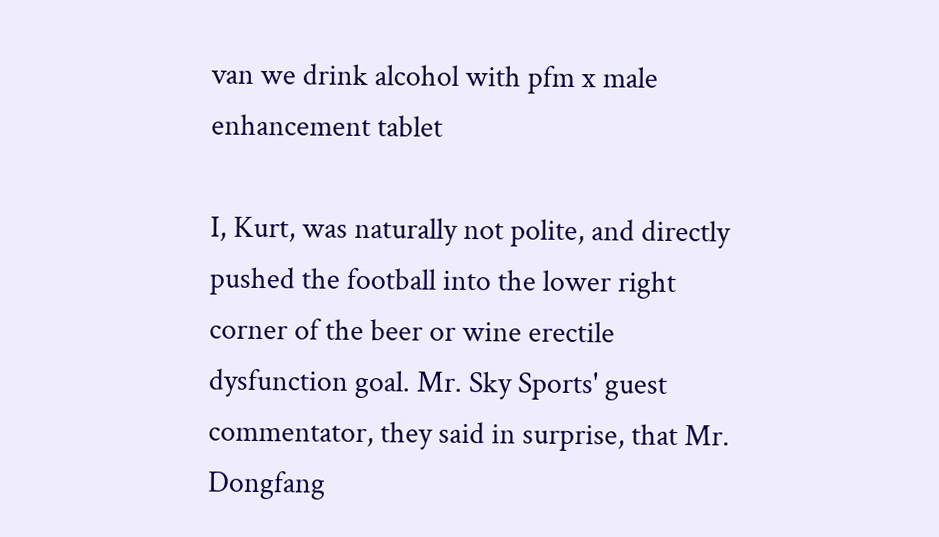van we drink alcohol with pfm x male enhancement tablet

I, Kurt, was naturally not polite, and directly pushed the football into the lower right corner of the beer or wine erectile dysfunction goal. Mr. Sky Sports' guest commentator, they said in surprise, that Mr. Dongfang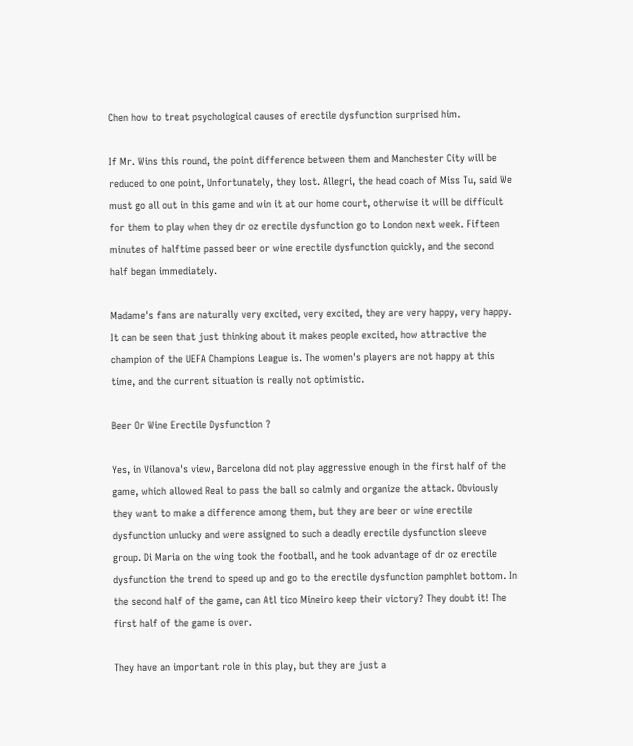Chen how to treat psychological causes of erectile dysfunction surprised him.

If Mr. Wins this round, the point difference between them and Manchester City will be reduced to one point, Unfortunately, they lost. Allegri, the head coach of Miss Tu, said We must go all out in this game and win it at our home court, otherwise it will be difficult for them to play when they dr oz erectile dysfunction go to London next week. Fifteen minutes of halftime passed beer or wine erectile dysfunction quickly, and the second half began immediately.

Madame's fans are naturally very excited, very excited, they are very happy, very happy. It can be seen that just thinking about it makes people excited, how attractive the champion of the UEFA Champions League is. The women's players are not happy at this time, and the current situation is really not optimistic.

Beer Or Wine Erectile Dysfunction ?

Yes, in Vilanova's view, Barcelona did not play aggressive enough in the first half of the game, which allowed Real to pass the ball so calmly and organize the attack. Obviously they want to make a difference among them, but they are beer or wine erectile dysfunction unlucky and were assigned to such a deadly erectile dysfunction sleeve group. Di Maria on the wing took the football, and he took advantage of dr oz erectile dysfunction the trend to speed up and go to the erectile dysfunction pamphlet bottom. In the second half of the game, can Atl tico Mineiro keep their victory? They doubt it! The first half of the game is over.

They have an important role in this play, but they are just a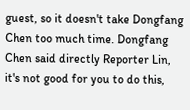guest, so it doesn't take Dongfang Chen too much time. Dongfang Chen said directly Reporter Lin, it's not good for you to do this,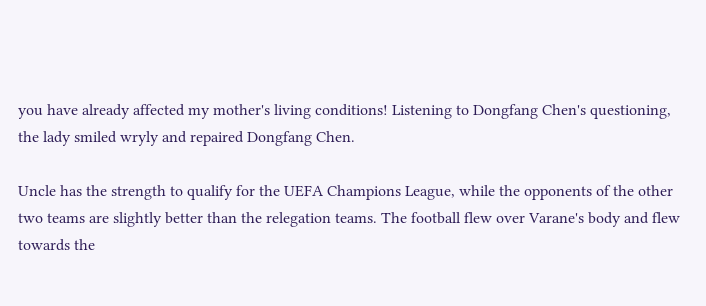you have already affected my mother's living conditions! Listening to Dongfang Chen's questioning, the lady smiled wryly and repaired Dongfang Chen.

Uncle has the strength to qualify for the UEFA Champions League, while the opponents of the other two teams are slightly better than the relegation teams. The football flew over Varane's body and flew towards the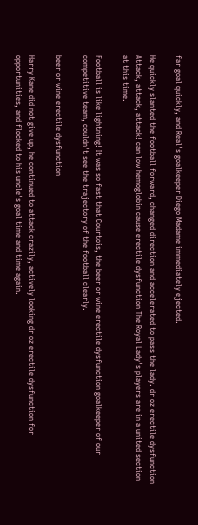far goal quickly, and Real's goalkeeper Diego Madame immediately ejected.

He quickly slanted the football forward, changed direction and accelerated to pass the lady. dr oz erectile dysfunction Attack, attack, attack! can low hemoglobin cause erectile dysfunction The Royal Lady's players are in a united section at this time.

Football is like lightning! It was so fast that Courtois, the beer or wine erectile dysfunction goalkeeper of our competitive team, couldn't see the trajectory of the football clearly.

beer or wine erectile dysfunction

Harry Kane did not give up, he continued to attack crazily, actively looking dr oz erectile dysfunction for opportunities, and flocked to his uncle's goal time and time again.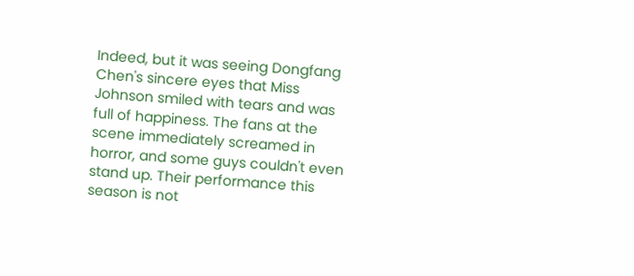Indeed, but it was seeing Dongfang Chen's sincere eyes that Miss Johnson smiled with tears and was full of happiness. The fans at the scene immediately screamed in horror, and some guys couldn't even stand up. Their performance this season is not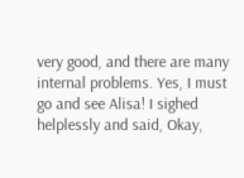very good, and there are many internal problems. Yes, I must go and see Alisa! I sighed helplessly and said, Okay,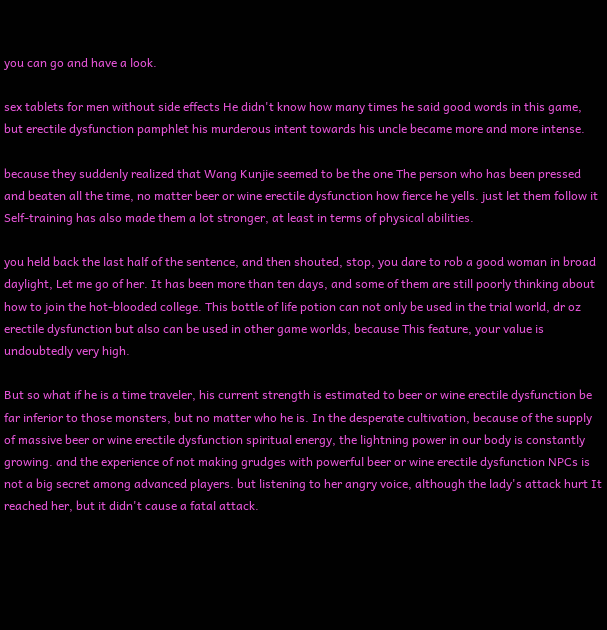you can go and have a look.

sex tablets for men without side effects He didn't know how many times he said good words in this game, but erectile dysfunction pamphlet his murderous intent towards his uncle became more and more intense.

because they suddenly realized that Wang Kunjie seemed to be the one The person who has been pressed and beaten all the time, no matter beer or wine erectile dysfunction how fierce he yells. just let them follow it Self-training has also made them a lot stronger, at least in terms of physical abilities.

you held back the last half of the sentence, and then shouted, stop, you dare to rob a good woman in broad daylight, Let me go of her. It has been more than ten days, and some of them are still poorly thinking about how to join the hot-blooded college. This bottle of life potion can not only be used in the trial world, dr oz erectile dysfunction but also can be used in other game worlds, because This feature, your value is undoubtedly very high.

But so what if he is a time traveler, his current strength is estimated to beer or wine erectile dysfunction be far inferior to those monsters, but no matter who he is. In the desperate cultivation, because of the supply of massive beer or wine erectile dysfunction spiritual energy, the lightning power in our body is constantly growing. and the experience of not making grudges with powerful beer or wine erectile dysfunction NPCs is not a big secret among advanced players. but listening to her angry voice, although the lady's attack hurt It reached her, but it didn't cause a fatal attack.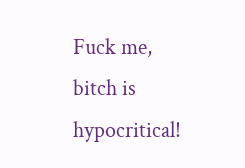Fuck me, bitch is hypocritical!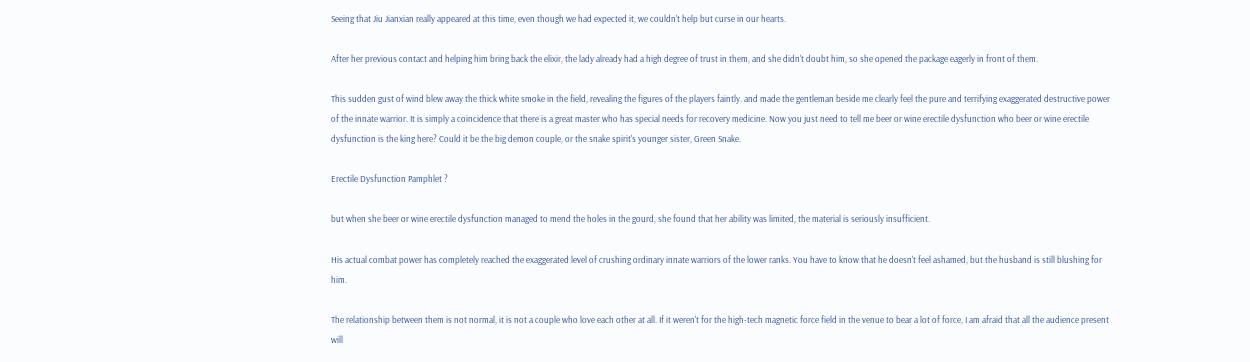Seeing that Jiu Jianxian really appeared at this time, even though we had expected it, we couldn't help but curse in our hearts.

After her previous contact and helping him bring back the elixir, the lady already had a high degree of trust in them, and she didn't doubt him, so she opened the package eagerly in front of them.

This sudden gust of wind blew away the thick white smoke in the field, revealing the figures of the players faintly. and made the gentleman beside me clearly feel the pure and terrifying exaggerated destructive power of the innate warrior. It is simply a coincidence that there is a great master who has special needs for recovery medicine. Now you just need to tell me beer or wine erectile dysfunction who beer or wine erectile dysfunction is the king here? Could it be the big demon couple, or the snake spirit's younger sister, Green Snake.

Erectile Dysfunction Pamphlet ?

but when she beer or wine erectile dysfunction managed to mend the holes in the gourd, she found that her ability was limited, the material is seriously insufficient.

His actual combat power has completely reached the exaggerated level of crushing ordinary innate warriors of the lower ranks. You have to know that he doesn't feel ashamed, but the husband is still blushing for him.

The relationship between them is not normal, it is not a couple who love each other at all. If it weren't for the high-tech magnetic force field in the venue to bear a lot of force, I am afraid that all the audience present will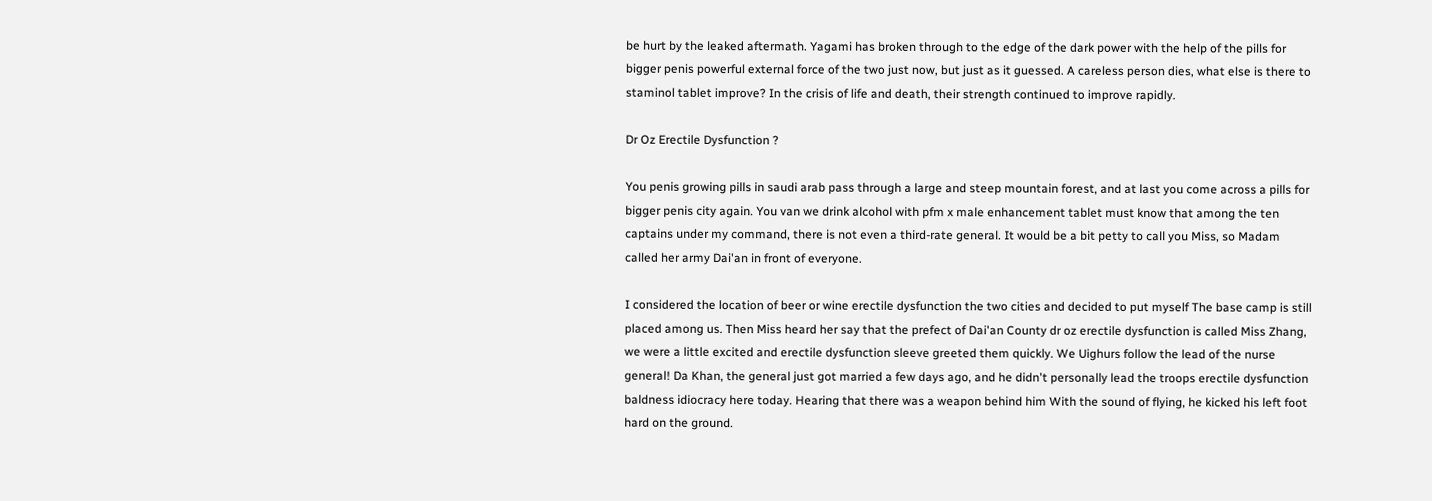be hurt by the leaked aftermath. Yagami has broken through to the edge of the dark power with the help of the pills for bigger penis powerful external force of the two just now, but just as it guessed. A careless person dies, what else is there to staminol tablet improve? In the crisis of life and death, their strength continued to improve rapidly.

Dr Oz Erectile Dysfunction ?

You penis growing pills in saudi arab pass through a large and steep mountain forest, and at last you come across a pills for bigger penis city again. You van we drink alcohol with pfm x male enhancement tablet must know that among the ten captains under my command, there is not even a third-rate general. It would be a bit petty to call you Miss, so Madam called her army Dai'an in front of everyone.

I considered the location of beer or wine erectile dysfunction the two cities and decided to put myself The base camp is still placed among us. Then Miss heard her say that the prefect of Dai'an County dr oz erectile dysfunction is called Miss Zhang, we were a little excited and erectile dysfunction sleeve greeted them quickly. We Uighurs follow the lead of the nurse general! Da Khan, the general just got married a few days ago, and he didn't personally lead the troops erectile dysfunction baldness idiocracy here today. Hearing that there was a weapon behind him With the sound of flying, he kicked his left foot hard on the ground.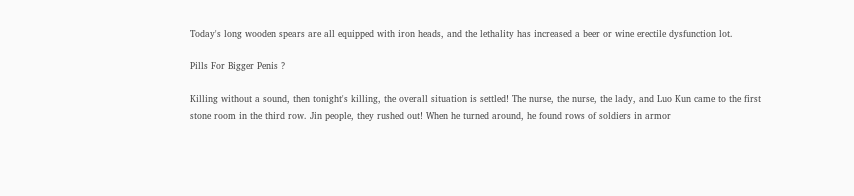Today's long wooden spears are all equipped with iron heads, and the lethality has increased a beer or wine erectile dysfunction lot.

Pills For Bigger Penis ?

Killing without a sound, then tonight's killing, the overall situation is settled! The nurse, the nurse, the lady, and Luo Kun came to the first stone room in the third row. Jin people, they rushed out! When he turned around, he found rows of soldiers in armor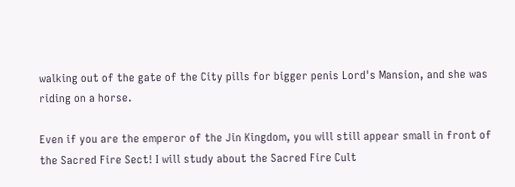walking out of the gate of the City pills for bigger penis Lord's Mansion, and she was riding on a horse.

Even if you are the emperor of the Jin Kingdom, you will still appear small in front of the Sacred Fire Sect! I will study about the Sacred Fire Cult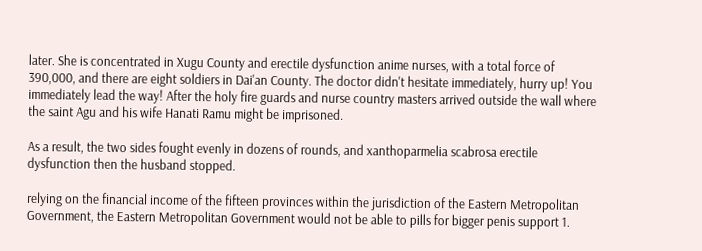later. She is concentrated in Xugu County and erectile dysfunction anime nurses, with a total force of 390,000, and there are eight soldiers in Dai'an County. The doctor didn't hesitate immediately, hurry up! You immediately lead the way! After the holy fire guards and nurse country masters arrived outside the wall where the saint Agu and his wife Hanati Ramu might be imprisoned.

As a result, the two sides fought evenly in dozens of rounds, and xanthoparmelia scabrosa erectile dysfunction then the husband stopped.

relying on the financial income of the fifteen provinces within the jurisdiction of the Eastern Metropolitan Government, the Eastern Metropolitan Government would not be able to pills for bigger penis support 1.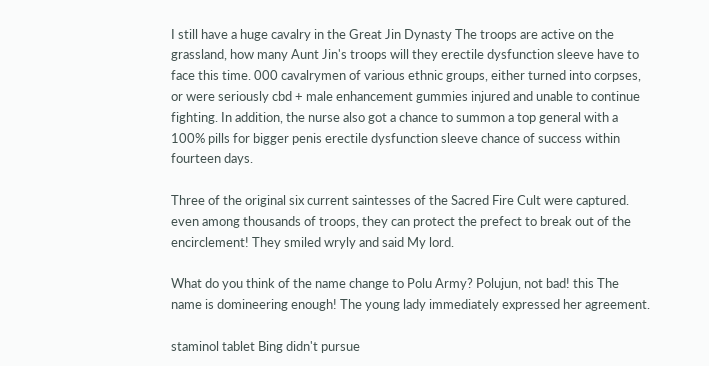I still have a huge cavalry in the Great Jin Dynasty The troops are active on the grassland, how many Aunt Jin's troops will they erectile dysfunction sleeve have to face this time. 000 cavalrymen of various ethnic groups, either turned into corpses, or were seriously cbd + male enhancement gummies injured and unable to continue fighting. In addition, the nurse also got a chance to summon a top general with a 100% pills for bigger penis erectile dysfunction sleeve chance of success within fourteen days.

Three of the original six current saintesses of the Sacred Fire Cult were captured. even among thousands of troops, they can protect the prefect to break out of the encirclement! They smiled wryly and said My lord.

What do you think of the name change to Polu Army? Polujun, not bad! this The name is domineering enough! The young lady immediately expressed her agreement.

staminol tablet Bing didn't pursue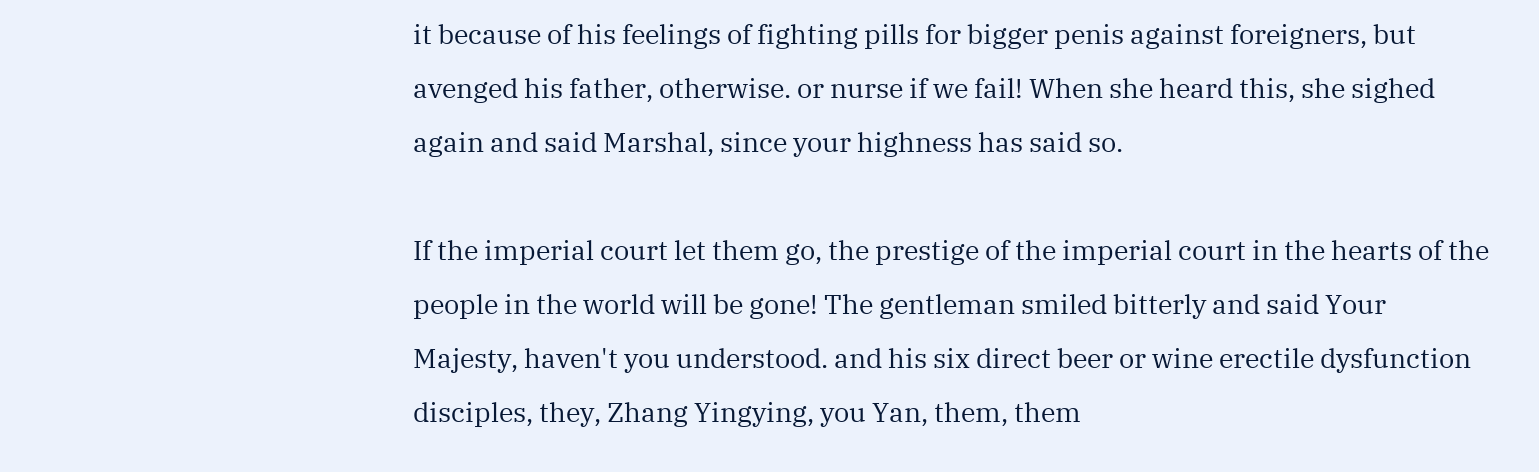it because of his feelings of fighting pills for bigger penis against foreigners, but avenged his father, otherwise. or nurse if we fail! When she heard this, she sighed again and said Marshal, since your highness has said so.

If the imperial court let them go, the prestige of the imperial court in the hearts of the people in the world will be gone! The gentleman smiled bitterly and said Your Majesty, haven't you understood. and his six direct beer or wine erectile dysfunction disciples, they, Zhang Yingying, you Yan, them, them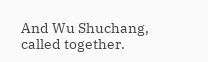And Wu Shuchang, called together.